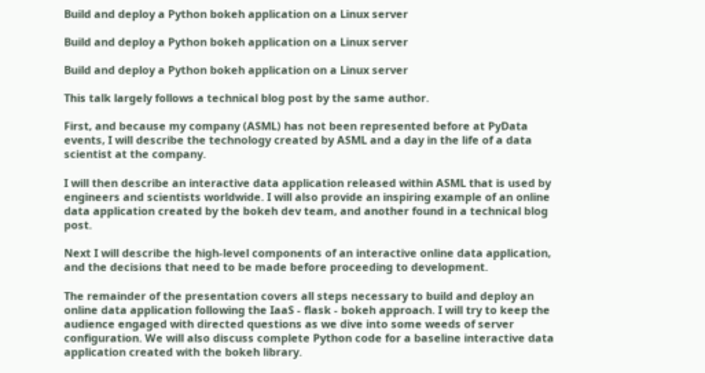Build and deploy a Python bokeh application on a Linux server

Build and deploy a Python bokeh application on a Linux server

Build and deploy a Python bokeh application on a Linux server

This talk largely follows a technical blog post by the same author.

First, and because my company (ASML) has not been represented before at PyData events, I will describe the technology created by ASML and a day in the life of a data scientist at the company.

I will then describe an interactive data application released within ASML that is used by engineers and scientists worldwide. I will also provide an inspiring example of an online data application created by the bokeh dev team, and another found in a technical blog post.

Next I will describe the high-level components of an interactive online data application, and the decisions that need to be made before proceeding to development.

The remainder of the presentation covers all steps necessary to build and deploy an online data application following the IaaS - flask - bokeh approach. I will try to keep the audience engaged with directed questions as we dive into some weeds of server configuration. We will also discuss complete Python code for a baseline interactive data application created with the bokeh library.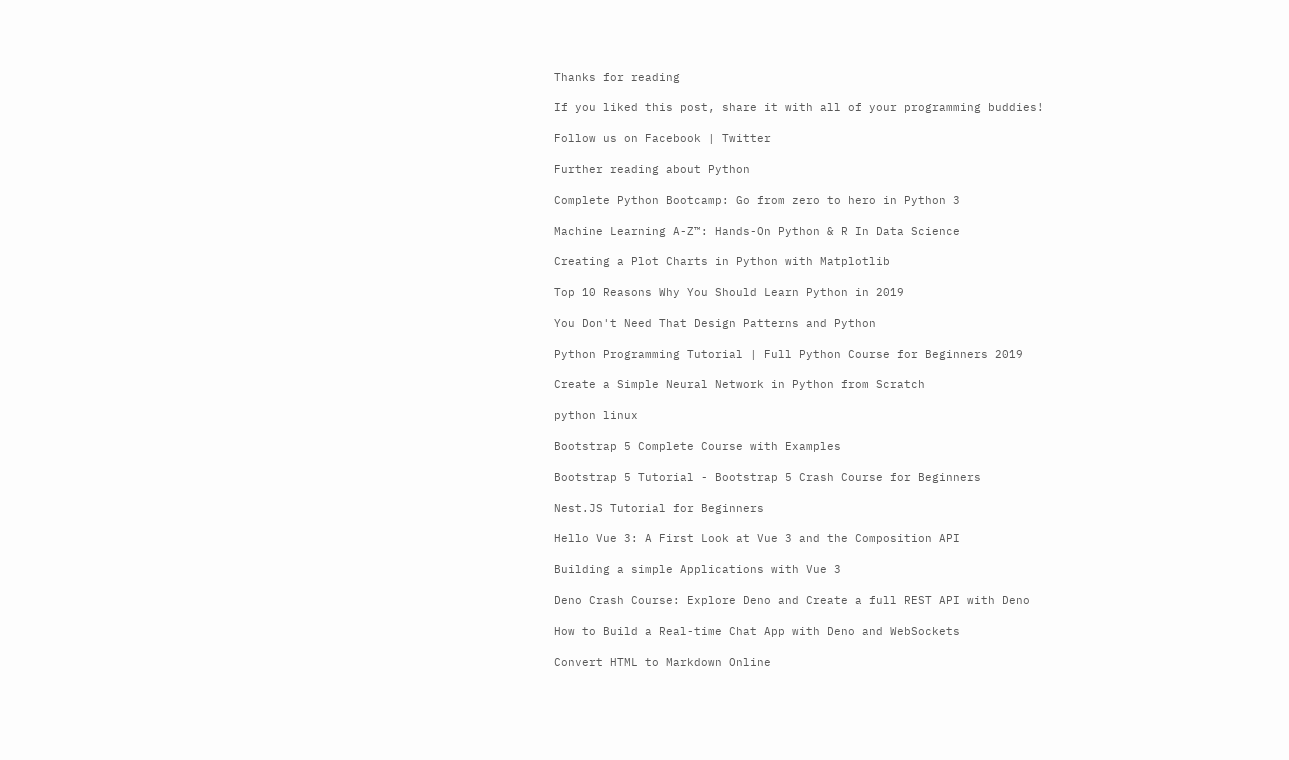Thanks for reading

If you liked this post, share it with all of your programming buddies!

Follow us on Facebook | Twitter

Further reading about Python

Complete Python Bootcamp: Go from zero to hero in Python 3

Machine Learning A-Z™: Hands-On Python & R In Data Science

Creating a Plot Charts in Python with Matplotlib

Top 10 Reasons Why You Should Learn Python in 2019

You Don't Need That Design Patterns and Python

Python Programming Tutorial | Full Python Course for Beginners 2019

Create a Simple Neural Network in Python from Scratch

python linux

Bootstrap 5 Complete Course with Examples

Bootstrap 5 Tutorial - Bootstrap 5 Crash Course for Beginners

Nest.JS Tutorial for Beginners

Hello Vue 3: A First Look at Vue 3 and the Composition API

Building a simple Applications with Vue 3

Deno Crash Course: Explore Deno and Create a full REST API with Deno

How to Build a Real-time Chat App with Deno and WebSockets

Convert HTML to Markdown Online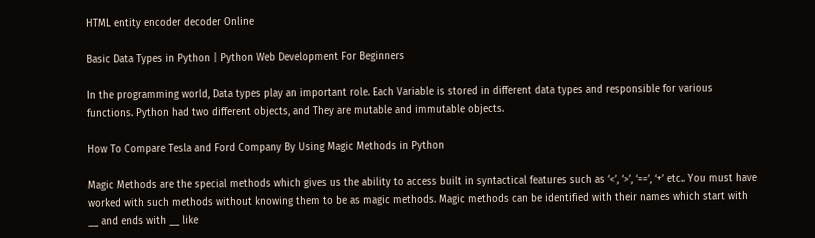HTML entity encoder decoder Online

Basic Data Types in Python | Python Web Development For Beginners

In the programming world, Data types play an important role. Each Variable is stored in different data types and responsible for various functions. Python had two different objects, and They are mutable and immutable objects.

How To Compare Tesla and Ford Company By Using Magic Methods in Python

Magic Methods are the special methods which gives us the ability to access built in syntactical features such as ‘<’, ‘>’, ‘==’, ‘+’ etc.. You must have worked with such methods without knowing them to be as magic methods. Magic methods can be identified with their names which start with __ and ends with __ like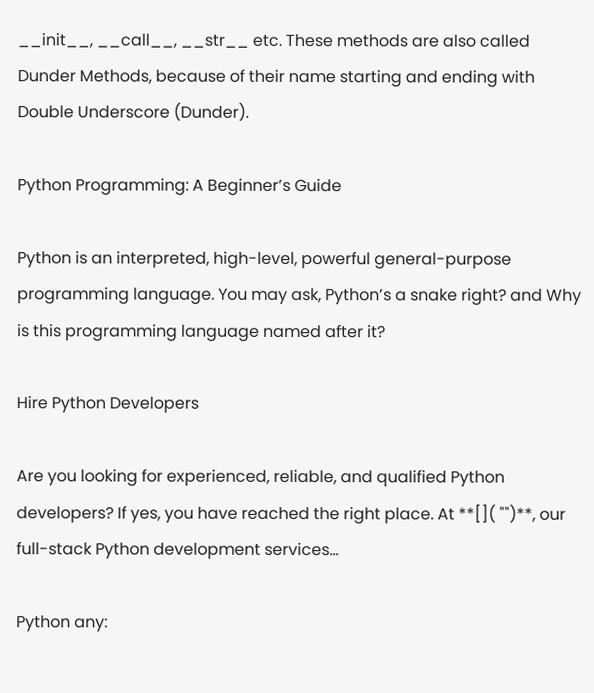__init__, __call__, __str__ etc. These methods are also called Dunder Methods, because of their name starting and ending with Double Underscore (Dunder).

Python Programming: A Beginner’s Guide

Python is an interpreted, high-level, powerful general-purpose programming language. You may ask, Python’s a snake right? and Why is this programming language named after it?

Hire Python Developers

Are you looking for experienced, reliable, and qualified Python developers? If yes, you have reached the right place. At **[]( "")**, our full-stack Python development services...

Python any: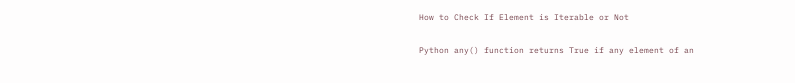How to Check If Element is Iterable or Not

Python any() function returns True if any element of an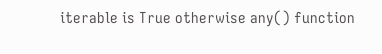iterable is True otherwise any() function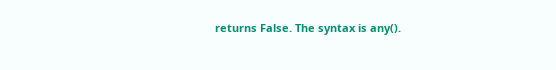returns False. The syntax is any().